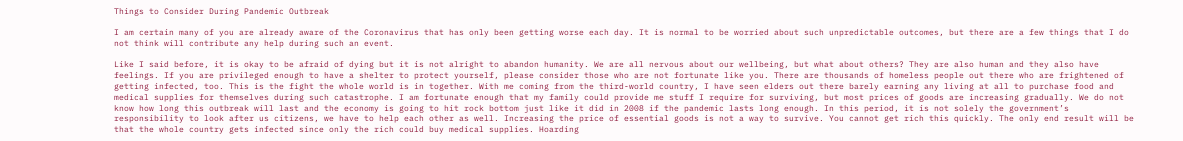Things to Consider During Pandemic Outbreak

I am certain many of you are already aware of the Coronavirus that has only been getting worse each day. It is normal to be worried about such unpredictable outcomes, but there are a few things that I do not think will contribute any help during such an event.

Like I said before, it is okay to be afraid of dying but it is not alright to abandon humanity. We are all nervous about our wellbeing, but what about others? They are also human and they also have feelings. If you are privileged enough to have a shelter to protect yourself, please consider those who are not fortunate like you. There are thousands of homeless people out there who are frightened of getting infected, too. This is the fight the whole world is in together. With me coming from the third-world country, I have seen elders out there barely earning any living at all to purchase food and medical supplies for themselves during such catastrophe. I am fortunate enough that my family could provide me stuff I require for surviving, but most prices of goods are increasing gradually. We do not know how long this outbreak will last and the economy is going to hit rock bottom just like it did in 2008 if the pandemic lasts long enough. In this period, it is not solely the government’s responsibility to look after us citizens, we have to help each other as well. Increasing the price of essential goods is not a way to survive. You cannot get rich this quickly. The only end result will be that the whole country gets infected since only the rich could buy medical supplies. Hoarding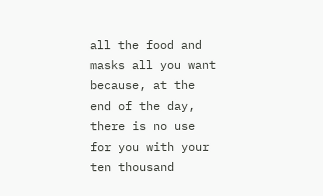all the food and masks all you want because, at the end of the day, there is no use for you with your ten thousand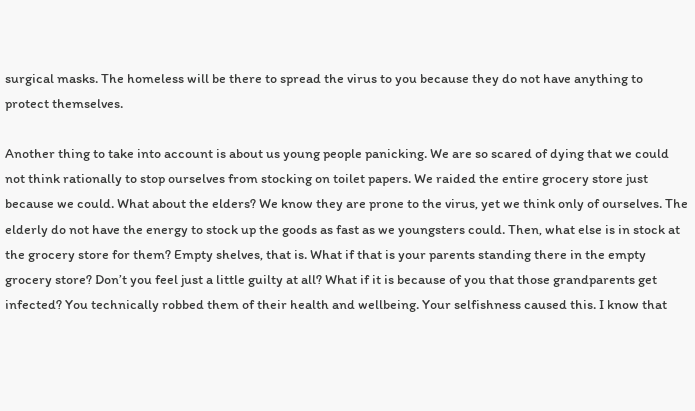surgical masks. The homeless will be there to spread the virus to you because they do not have anything to protect themselves.

Another thing to take into account is about us young people panicking. We are so scared of dying that we could not think rationally to stop ourselves from stocking on toilet papers. We raided the entire grocery store just because we could. What about the elders? We know they are prone to the virus, yet we think only of ourselves. The elderly do not have the energy to stock up the goods as fast as we youngsters could. Then, what else is in stock at the grocery store for them? Empty shelves, that is. What if that is your parents standing there in the empty grocery store? Don’t you feel just a little guilty at all? What if it is because of you that those grandparents get infected? You technically robbed them of their health and wellbeing. Your selfishness caused this. I know that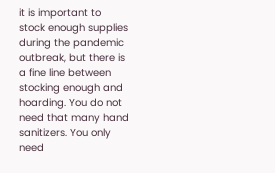it is important to stock enough supplies during the pandemic outbreak, but there is a fine line between stocking enough and hoarding. You do not need that many hand sanitizers. You only need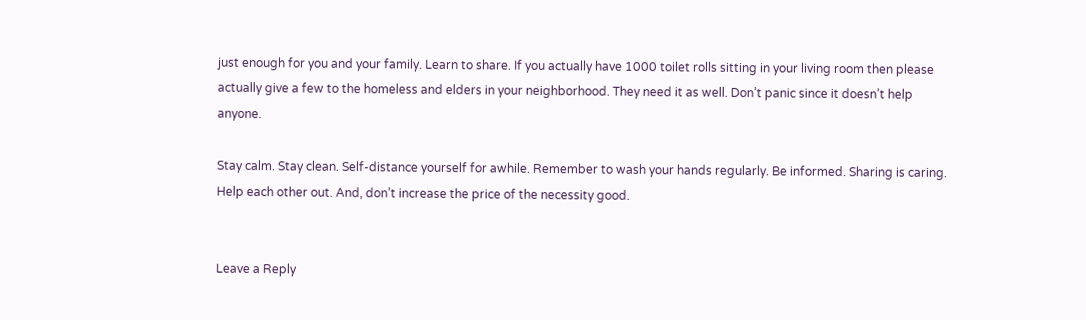just enough for you and your family. Learn to share. If you actually have 1000 toilet rolls sitting in your living room then please actually give a few to the homeless and elders in your neighborhood. They need it as well. Don’t panic since it doesn’t help anyone.

Stay calm. Stay clean. Self-distance yourself for awhile. Remember to wash your hands regularly. Be informed. Sharing is caring. Help each other out. And, don’t increase the price of the necessity good.


Leave a Reply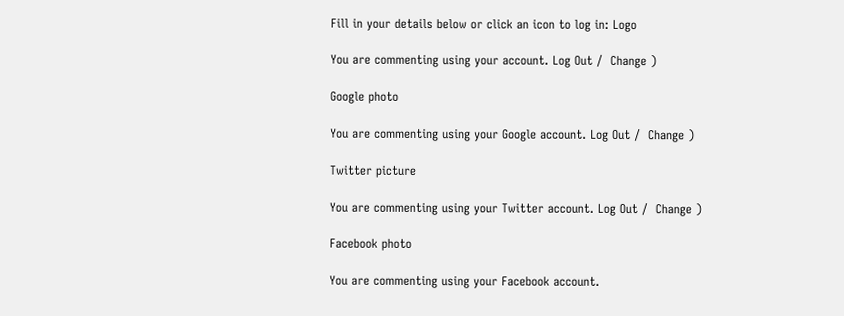Fill in your details below or click an icon to log in: Logo

You are commenting using your account. Log Out /  Change )

Google photo

You are commenting using your Google account. Log Out /  Change )

Twitter picture

You are commenting using your Twitter account. Log Out /  Change )

Facebook photo

You are commenting using your Facebook account.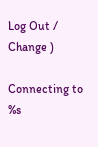Log Out /  Change )

Connecting to %s